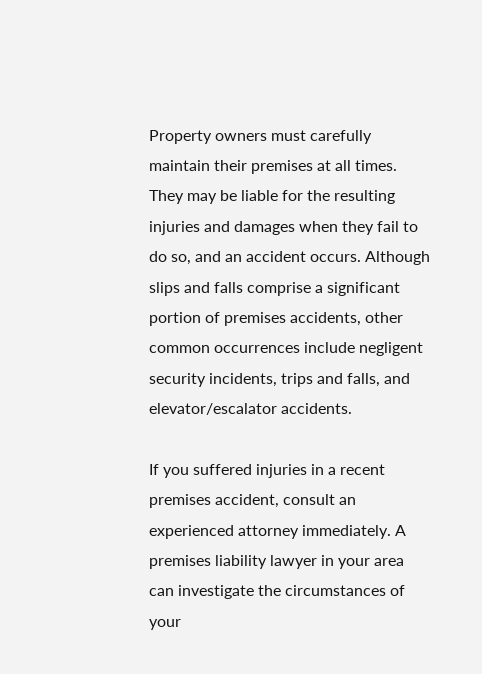Property owners must carefully maintain their premises at all times. They may be liable for the resulting injuries and damages when they fail to do so, and an accident occurs. Although slips and falls comprise a significant portion of premises accidents, other common occurrences include negligent security incidents, trips and falls, and elevator/escalator accidents.

If you suffered injuries in a recent premises accident, consult an experienced attorney immediately. A premises liability lawyer in your area can investigate the circumstances of your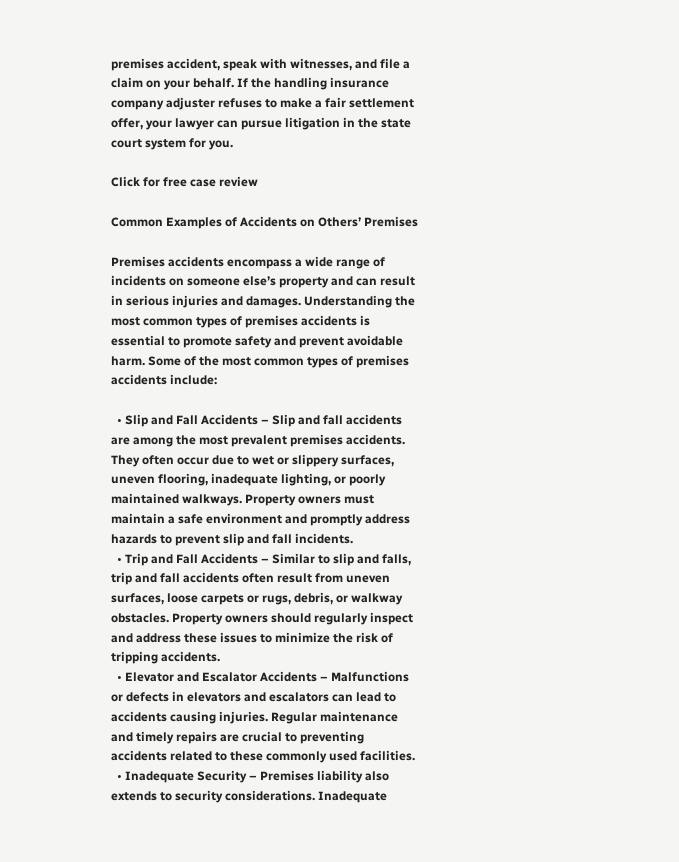premises accident, speak with witnesses, and file a claim on your behalf. If the handling insurance company adjuster refuses to make a fair settlement offer, your lawyer can pursue litigation in the state court system for you.

Click for free case review

Common Examples of Accidents on Others’ Premises

Premises accidents encompass a wide range of incidents on someone else’s property and can result in serious injuries and damages. Understanding the most common types of premises accidents is essential to promote safety and prevent avoidable harm. Some of the most common types of premises accidents include:

  • Slip and Fall Accidents – Slip and fall accidents are among the most prevalent premises accidents. They often occur due to wet or slippery surfaces, uneven flooring, inadequate lighting, or poorly maintained walkways. Property owners must maintain a safe environment and promptly address hazards to prevent slip and fall incidents.
  • Trip and Fall Accidents – Similar to slip and falls, trip and fall accidents often result from uneven surfaces, loose carpets or rugs, debris, or walkway obstacles. Property owners should regularly inspect and address these issues to minimize the risk of tripping accidents.
  • Elevator and Escalator Accidents – Malfunctions or defects in elevators and escalators can lead to accidents causing injuries. Regular maintenance and timely repairs are crucial to preventing accidents related to these commonly used facilities.
  • Inadequate Security – Premises liability also extends to security considerations. Inadequate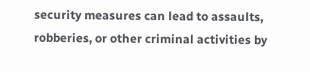security measures can lead to assaults, robberies, or other criminal activities by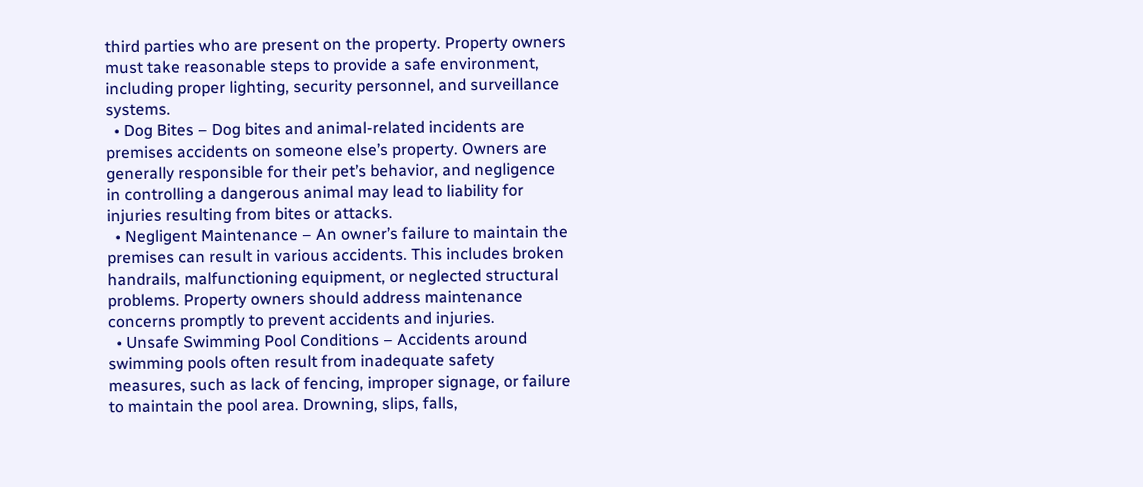third parties who are present on the property. Property owners must take reasonable steps to provide a safe environment, including proper lighting, security personnel, and surveillance systems.
  • Dog Bites – Dog bites and animal-related incidents are premises accidents on someone else’s property. Owners are generally responsible for their pet’s behavior, and negligence in controlling a dangerous animal may lead to liability for injuries resulting from bites or attacks.
  • Negligent Maintenance – An owner’s failure to maintain the premises can result in various accidents. This includes broken handrails, malfunctioning equipment, or neglected structural problems. Property owners should address maintenance concerns promptly to prevent accidents and injuries.
  • Unsafe Swimming Pool Conditions – Accidents around swimming pools often result from inadequate safety measures, such as lack of fencing, improper signage, or failure to maintain the pool area. Drowning, slips, falls,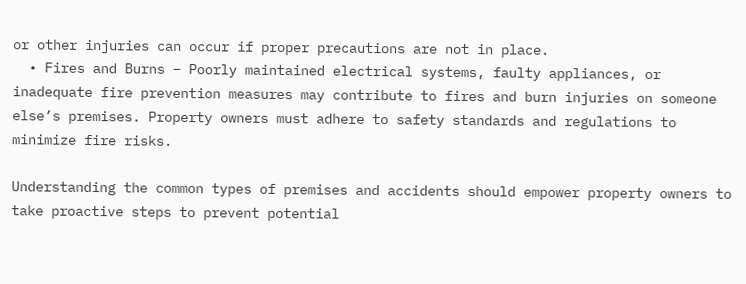or other injuries can occur if proper precautions are not in place.
  • Fires and Burns – Poorly maintained electrical systems, faulty appliances, or inadequate fire prevention measures may contribute to fires and burn injuries on someone else’s premises. Property owners must adhere to safety standards and regulations to minimize fire risks.

Understanding the common types of premises and accidents should empower property owners to take proactive steps to prevent potential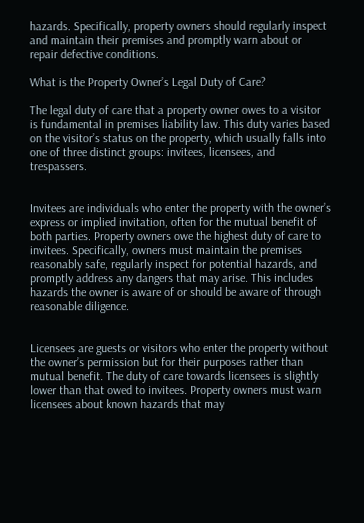hazards. Specifically, property owners should regularly inspect and maintain their premises and promptly warn about or repair defective conditions.

What is the Property Owner’s Legal Duty of Care?

The legal duty of care that a property owner owes to a visitor is fundamental in premises liability law. This duty varies based on the visitor’s status on the property, which usually falls into one of three distinct groups: invitees, licensees, and trespassers.


Invitees are individuals who enter the property with the owner’s express or implied invitation, often for the mutual benefit of both parties. Property owners owe the highest duty of care to invitees. Specifically, owners must maintain the premises reasonably safe, regularly inspect for potential hazards, and promptly address any dangers that may arise. This includes hazards the owner is aware of or should be aware of through reasonable diligence.


Licensees are guests or visitors who enter the property without the owner’s permission but for their purposes rather than mutual benefit. The duty of care towards licensees is slightly lower than that owed to invitees. Property owners must warn licensees about known hazards that may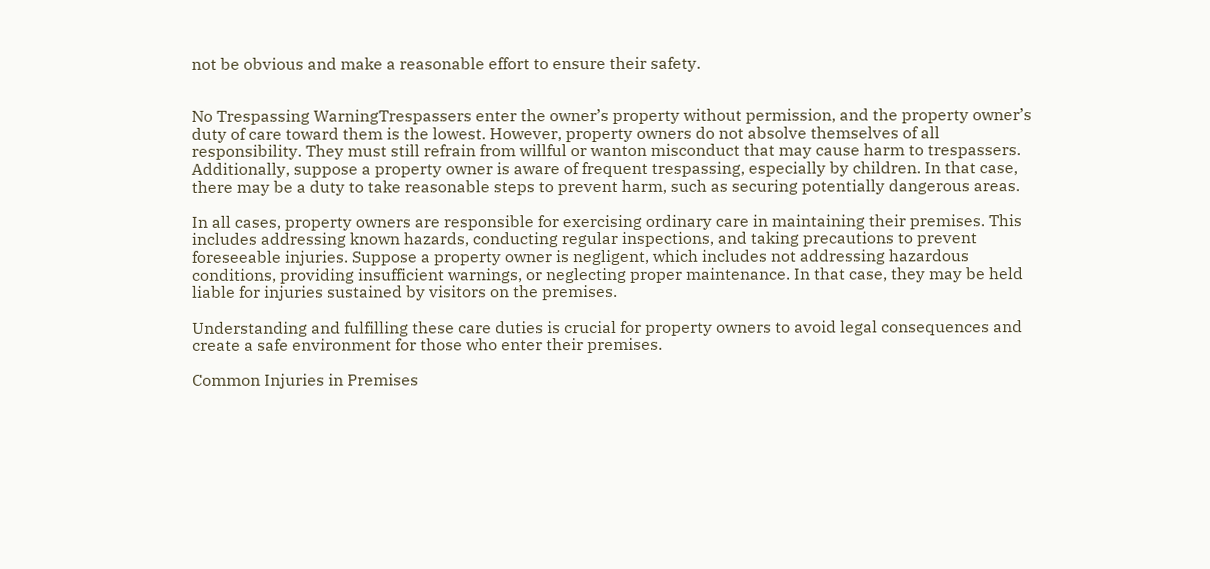not be obvious and make a reasonable effort to ensure their safety.


No Trespassing WarningTrespassers enter the owner’s property without permission, and the property owner’s duty of care toward them is the lowest. However, property owners do not absolve themselves of all responsibility. They must still refrain from willful or wanton misconduct that may cause harm to trespassers. Additionally, suppose a property owner is aware of frequent trespassing, especially by children. In that case, there may be a duty to take reasonable steps to prevent harm, such as securing potentially dangerous areas.

In all cases, property owners are responsible for exercising ordinary care in maintaining their premises. This includes addressing known hazards, conducting regular inspections, and taking precautions to prevent foreseeable injuries. Suppose a property owner is negligent, which includes not addressing hazardous conditions, providing insufficient warnings, or neglecting proper maintenance. In that case, they may be held liable for injuries sustained by visitors on the premises.

Understanding and fulfilling these care duties is crucial for property owners to avoid legal consequences and create a safe environment for those who enter their premises.

Common Injuries in Premises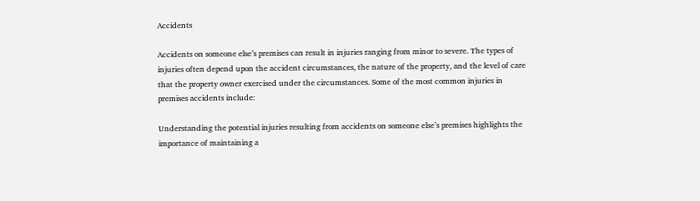Accidents

Accidents on someone else’s premises can result in injuries ranging from minor to severe. The types of injuries often depend upon the accident circumstances, the nature of the property, and the level of care that the property owner exercised under the circumstances. Some of the most common injuries in premises accidents include:

Understanding the potential injuries resulting from accidents on someone else’s premises highlights the importance of maintaining a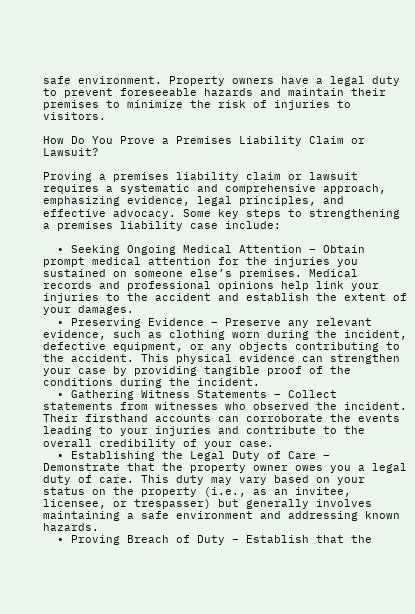safe environment. Property owners have a legal duty to prevent foreseeable hazards and maintain their premises to minimize the risk of injuries to visitors.

How Do You Prove a Premises Liability Claim or Lawsuit?

Proving a premises liability claim or lawsuit requires a systematic and comprehensive approach, emphasizing evidence, legal principles, and effective advocacy. Some key steps to strengthening a premises liability case include:

  • Seeking Ongoing Medical Attention – Obtain prompt medical attention for the injuries you sustained on someone else’s premises. Medical records and professional opinions help link your injuries to the accident and establish the extent of your damages.
  • Preserving Evidence – Preserve any relevant evidence, such as clothing worn during the incident, defective equipment, or any objects contributing to the accident. This physical evidence can strengthen your case by providing tangible proof of the conditions during the incident.
  • Gathering Witness Statements – Collect statements from witnesses who observed the incident. Their firsthand accounts can corroborate the events leading to your injuries and contribute to the overall credibility of your case.
  • Establishing the Legal Duty of Care – Demonstrate that the property owner owes you a legal duty of care. This duty may vary based on your status on the property (i.e., as an invitee, licensee, or trespasser) but generally involves maintaining a safe environment and addressing known hazards.
  • Proving Breach of Duty – Establish that the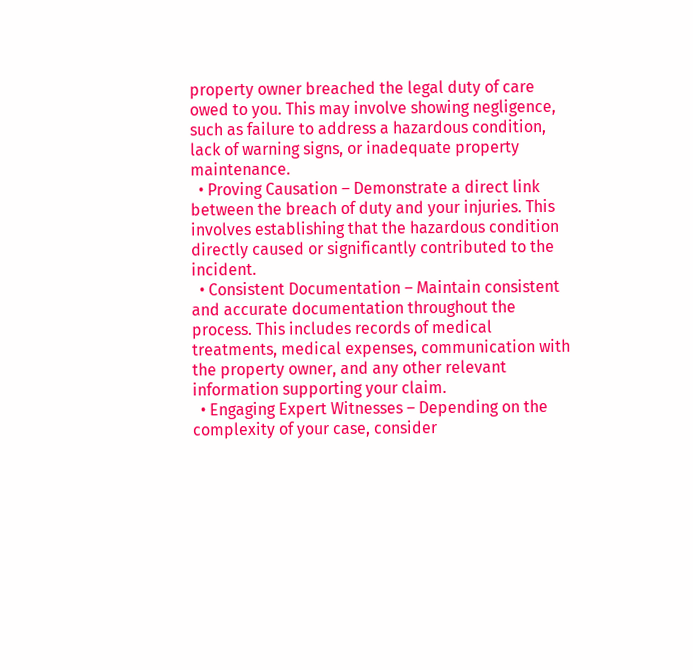property owner breached the legal duty of care owed to you. This may involve showing negligence, such as failure to address a hazardous condition, lack of warning signs, or inadequate property maintenance.
  • Proving Causation – Demonstrate a direct link between the breach of duty and your injuries. This involves establishing that the hazardous condition directly caused or significantly contributed to the incident.
  • Consistent Documentation – Maintain consistent and accurate documentation throughout the process. This includes records of medical treatments, medical expenses, communication with the property owner, and any other relevant information supporting your claim.
  • Engaging Expert Witnesses – Depending on the complexity of your case, consider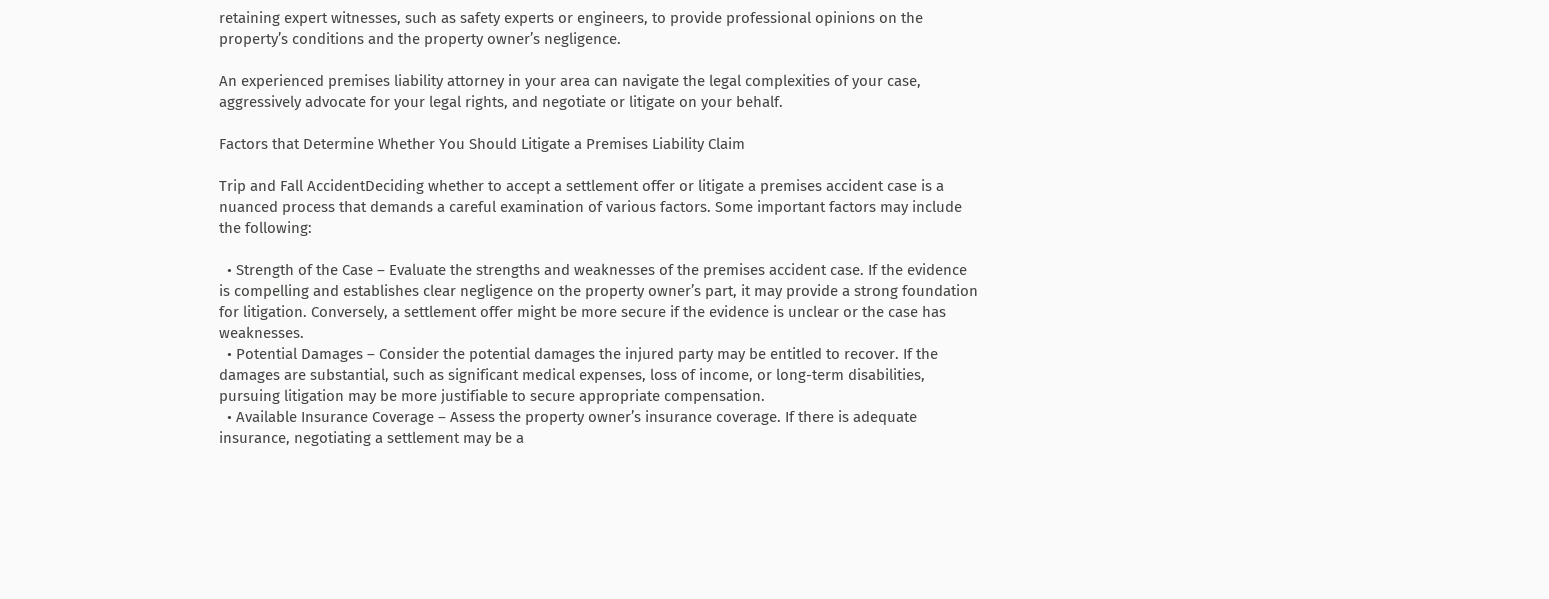retaining expert witnesses, such as safety experts or engineers, to provide professional opinions on the property’s conditions and the property owner’s negligence.

An experienced premises liability attorney in your area can navigate the legal complexities of your case, aggressively advocate for your legal rights, and negotiate or litigate on your behalf.

Factors that Determine Whether You Should Litigate a Premises Liability Claim

Trip and Fall AccidentDeciding whether to accept a settlement offer or litigate a premises accident case is a nuanced process that demands a careful examination of various factors. Some important factors may include the following:

  • Strength of the Case – Evaluate the strengths and weaknesses of the premises accident case. If the evidence is compelling and establishes clear negligence on the property owner’s part, it may provide a strong foundation for litigation. Conversely, a settlement offer might be more secure if the evidence is unclear or the case has weaknesses.
  • Potential Damages – Consider the potential damages the injured party may be entitled to recover. If the damages are substantial, such as significant medical expenses, loss of income, or long-term disabilities, pursuing litigation may be more justifiable to secure appropriate compensation.
  • Available Insurance Coverage – Assess the property owner’s insurance coverage. If there is adequate insurance, negotiating a settlement may be a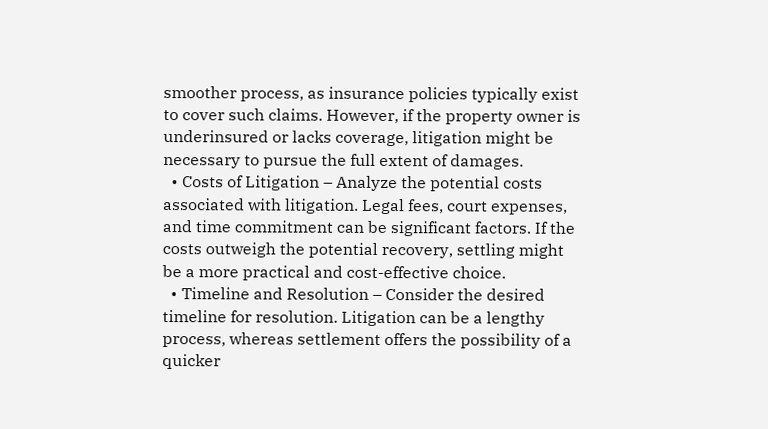smoother process, as insurance policies typically exist to cover such claims. However, if the property owner is underinsured or lacks coverage, litigation might be necessary to pursue the full extent of damages.
  • Costs of Litigation – Analyze the potential costs associated with litigation. Legal fees, court expenses, and time commitment can be significant factors. If the costs outweigh the potential recovery, settling might be a more practical and cost-effective choice.
  • Timeline and Resolution – Consider the desired timeline for resolution. Litigation can be a lengthy process, whereas settlement offers the possibility of a quicker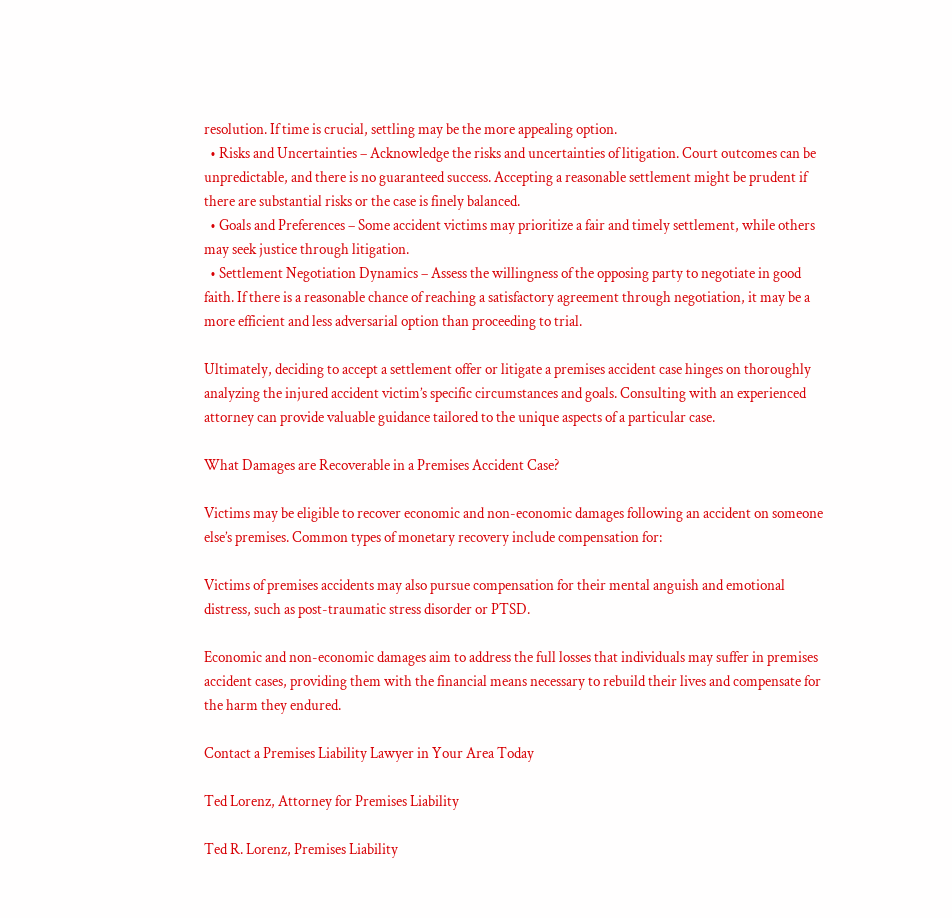resolution. If time is crucial, settling may be the more appealing option.
  • Risks and Uncertainties – Acknowledge the risks and uncertainties of litigation. Court outcomes can be unpredictable, and there is no guaranteed success. Accepting a reasonable settlement might be prudent if there are substantial risks or the case is finely balanced.
  • Goals and Preferences – Some accident victims may prioritize a fair and timely settlement, while others may seek justice through litigation.
  • Settlement Negotiation Dynamics – Assess the willingness of the opposing party to negotiate in good faith. If there is a reasonable chance of reaching a satisfactory agreement through negotiation, it may be a more efficient and less adversarial option than proceeding to trial.

Ultimately, deciding to accept a settlement offer or litigate a premises accident case hinges on thoroughly analyzing the injured accident victim’s specific circumstances and goals. Consulting with an experienced attorney can provide valuable guidance tailored to the unique aspects of a particular case.

What Damages are Recoverable in a Premises Accident Case?

Victims may be eligible to recover economic and non-economic damages following an accident on someone else’s premises. Common types of monetary recovery include compensation for:

Victims of premises accidents may also pursue compensation for their mental anguish and emotional distress, such as post-traumatic stress disorder or PTSD.

Economic and non-economic damages aim to address the full losses that individuals may suffer in premises accident cases, providing them with the financial means necessary to rebuild their lives and compensate for the harm they endured.

Contact a Premises Liability Lawyer in Your Area Today

Ted Lorenz, Attorney for Premises Liability

Ted R. Lorenz, Premises Liability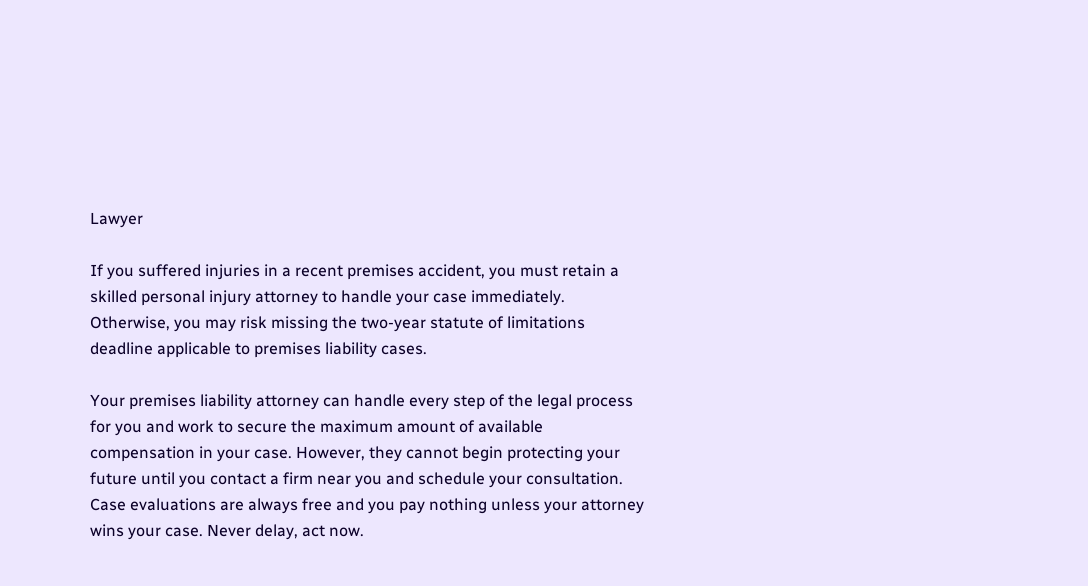Lawyer

If you suffered injuries in a recent premises accident, you must retain a skilled personal injury attorney to handle your case immediately. Otherwise, you may risk missing the two-year statute of limitations deadline applicable to premises liability cases.

Your premises liability attorney can handle every step of the legal process for you and work to secure the maximum amount of available compensation in your case. However, they cannot begin protecting your future until you contact a firm near you and schedule your consultation. Case evaluations are always free and you pay nothing unless your attorney wins your case. Never delay, act now.